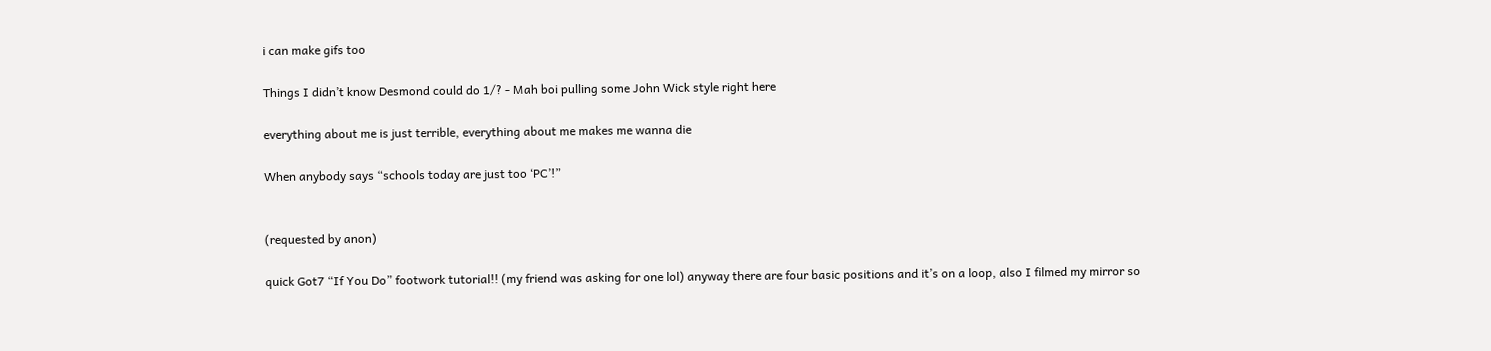i can make gifs too

Things I didn’t know Desmond could do 1/? - Mah boi pulling some John Wick style right here

everything about me is just terrible, everything about me makes me wanna die

When anybody says “schools today are just too ‘PC’!”


(requested by anon)

quick Got7 “If You Do” footwork tutorial!! (my friend was asking for one lol) anyway there are four basic positions and it’s on a loop, also I filmed my mirror so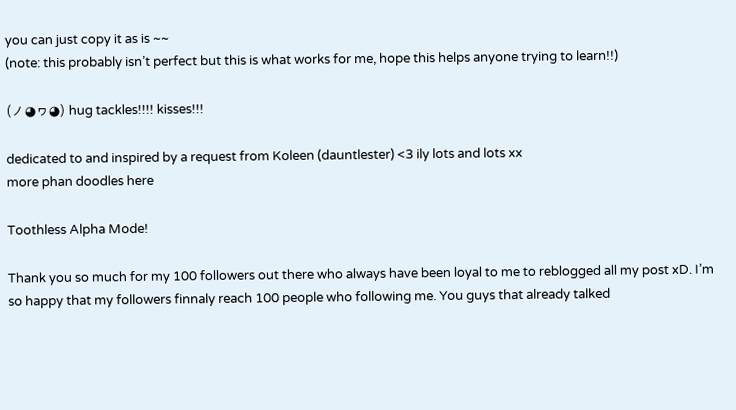you can just copy it as is ~~
(note: this probably isn’t perfect but this is what works for me, hope this helps anyone trying to learn!!)

(ノ◕ヮ◕) hug tackles!!!! kisses!!!

dedicated to and inspired by a request from Koleen (dauntlester) <3 ily lots and lots xx
more phan doodles here

Toothless Alpha Mode!

Thank you so much for my 100 followers out there who always have been loyal to me to reblogged all my post xD. I’m so happy that my followers finnaly reach 100 people who following me. You guys that already talked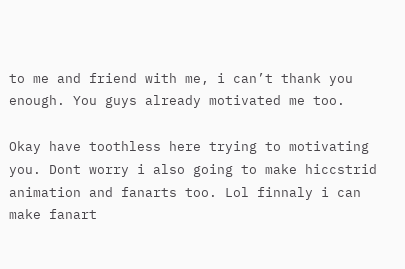to me and friend with me, i can’t thank you enough. You guys already motivated me too.

Okay have toothless here trying to motivating you. Dont worry i also going to make hiccstrid animation and fanarts too. Lol finnaly i can make fanart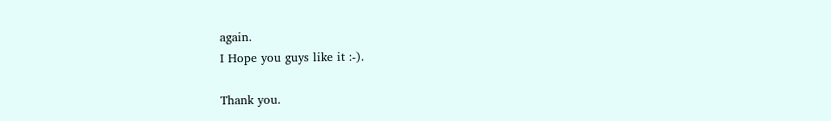again.
I Hope you guys like it :-).

Thank you.